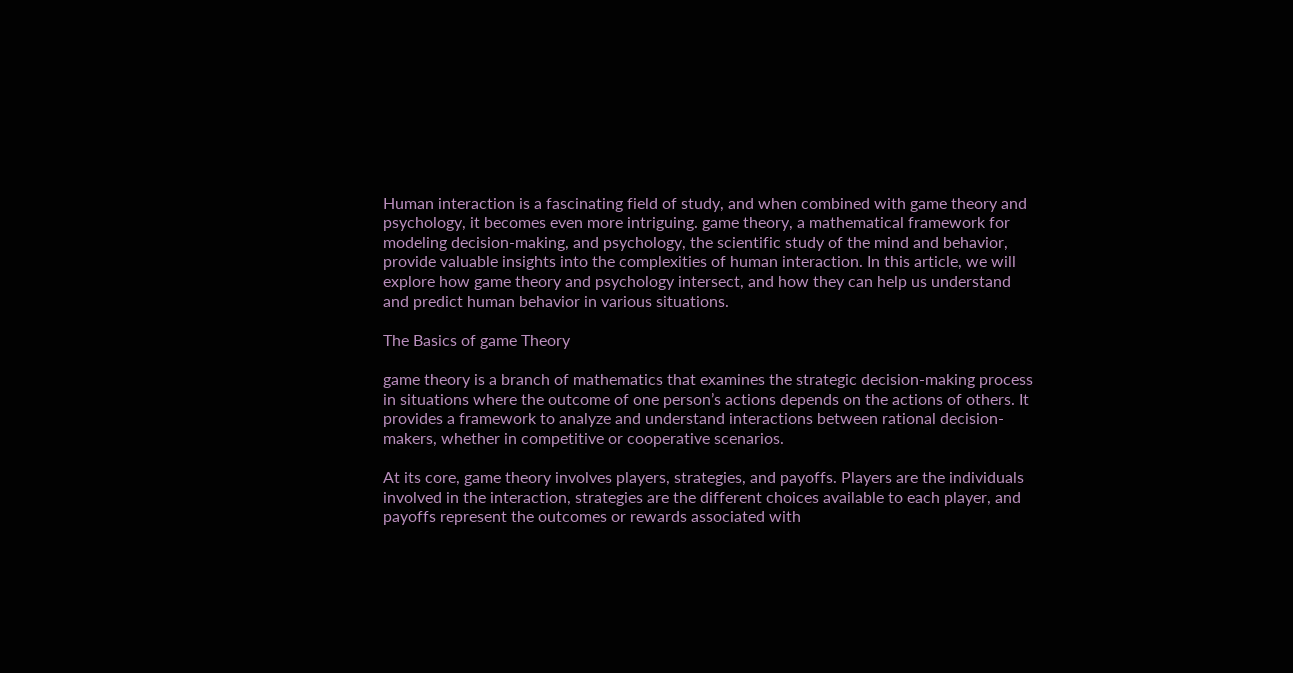Human interaction is a fascinating field of study, and when combined with game theory and psychology, it becomes even more intriguing. game theory, a mathematical framework for modeling decision-making, and psychology, the scientific study of the mind and behavior, provide valuable insights into the complexities of human interaction. In this article, we will explore how game theory and psychology intersect, and how they can help us understand and predict human behavior in various situations.

The Basics of game Theory

game theory is a branch of mathematics that examines the strategic decision-making process in situations where the outcome of one person’s actions depends on the actions of others. It provides a framework to analyze and understand interactions between rational decision-makers, whether in competitive or cooperative scenarios.

At its core, game theory involves players, strategies, and payoffs. Players are the individuals involved in the interaction, strategies are the different choices available to each player, and payoffs represent the outcomes or rewards associated with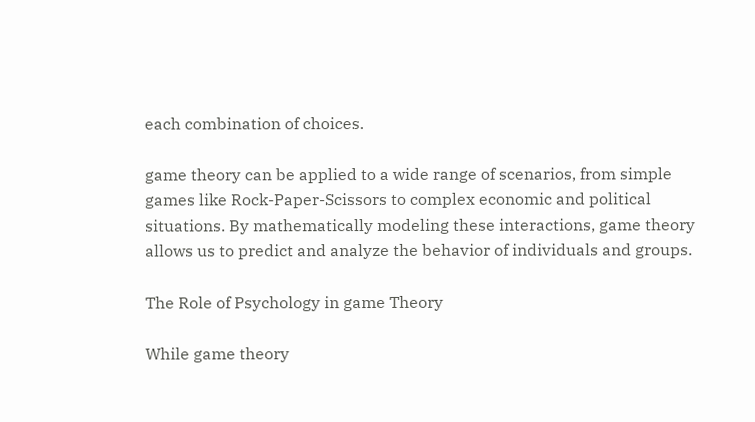each combination of choices.

game theory can be applied to a wide range of scenarios, from simple games like Rock-Paper-Scissors to complex economic and political situations. By mathematically modeling these interactions, game theory allows us to predict and analyze the behavior of individuals and groups.

The Role of Psychology in game Theory

While game theory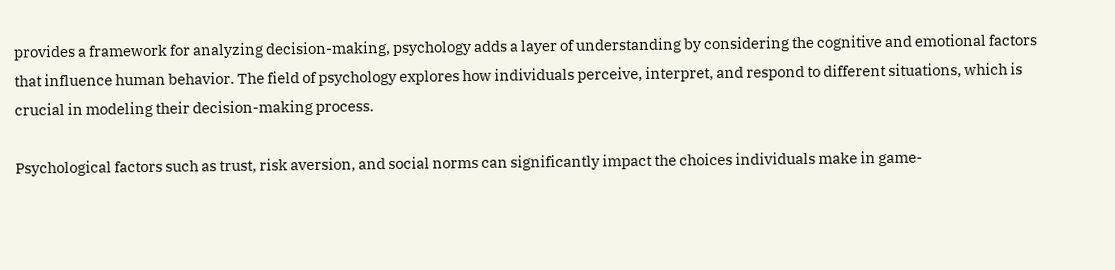provides a framework for analyzing decision-making, psychology adds a layer of understanding by considering the cognitive and emotional factors that influence human behavior. The field of psychology explores how individuals perceive, interpret, and respond to different situations, which is crucial in modeling their decision-making process.

Psychological factors such as trust, risk aversion, and social norms can significantly impact the choices individuals make in game-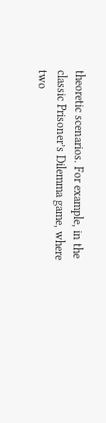theoretic scenarios. For example, in the classic Prisoner’s Dilemma game, where two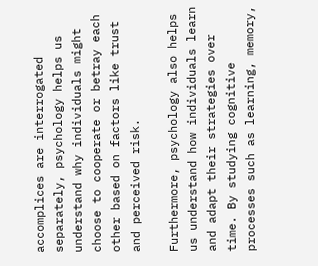accomplices are interrogated separately, psychology helps us understand why individuals might choose to cooperate or betray each other based on factors like trust and perceived risk.

Furthermore, psychology also helps us understand how individuals learn and adapt their strategies over time. By studying cognitive processes such as learning, memory,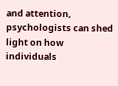and attention, psychologists can shed light on how individuals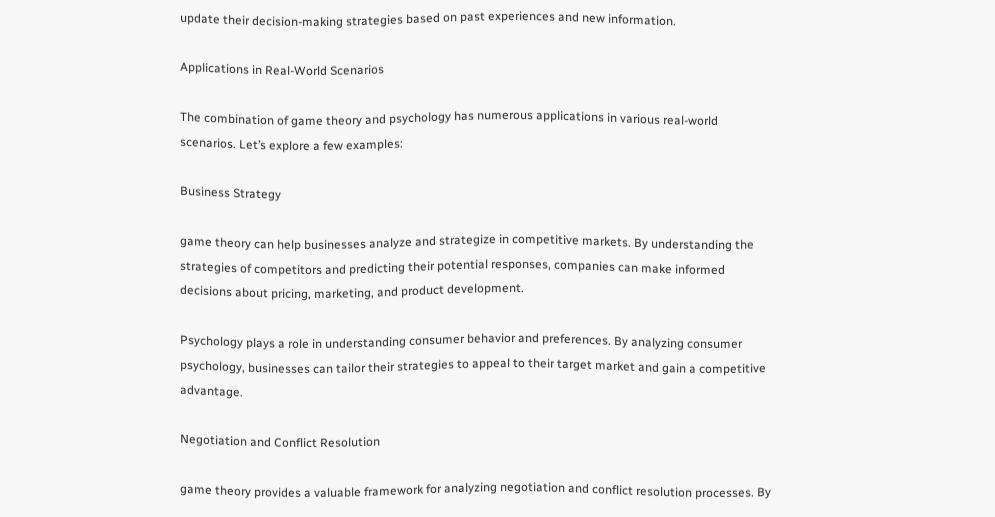update their decision-making strategies based on past experiences and new information.

Applications in Real-World Scenarios

The combination of game theory and psychology has numerous applications in various real-world scenarios. Let’s explore a few examples:

Business Strategy

game theory can help businesses analyze and strategize in competitive markets. By understanding the strategies of competitors and predicting their potential responses, companies can make informed decisions about pricing, marketing, and product development.

Psychology plays a role in understanding consumer behavior and preferences. By analyzing consumer psychology, businesses can tailor their strategies to appeal to their target market and gain a competitive advantage.

Negotiation and Conflict Resolution

game theory provides a valuable framework for analyzing negotiation and conflict resolution processes. By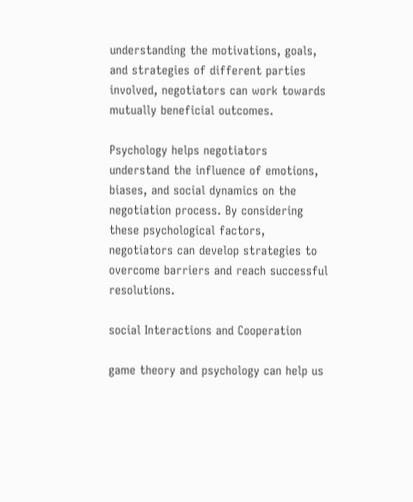understanding the motivations, goals, and strategies of different parties involved, negotiators can work towards mutually beneficial outcomes.

Psychology helps negotiators understand the influence of emotions, biases, and social dynamics on the negotiation process. By considering these psychological factors, negotiators can develop strategies to overcome barriers and reach successful resolutions.

social Interactions and Cooperation

game theory and psychology can help us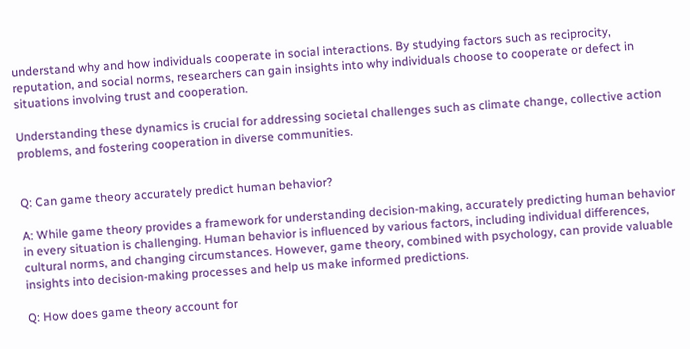understand why and how individuals cooperate in social interactions. By studying factors such as reciprocity, reputation, and social norms, researchers can gain insights into why individuals choose to cooperate or defect in situations involving trust and cooperation.

Understanding these dynamics is crucial for addressing societal challenges such as climate change, collective action problems, and fostering cooperation in diverse communities.


Q: Can game theory accurately predict human behavior?

A: While game theory provides a framework for understanding decision-making, accurately predicting human behavior in every situation is challenging. Human behavior is influenced by various factors, including individual differences, cultural norms, and changing circumstances. However, game theory, combined with psychology, can provide valuable insights into decision-making processes and help us make informed predictions.

Q: How does game theory account for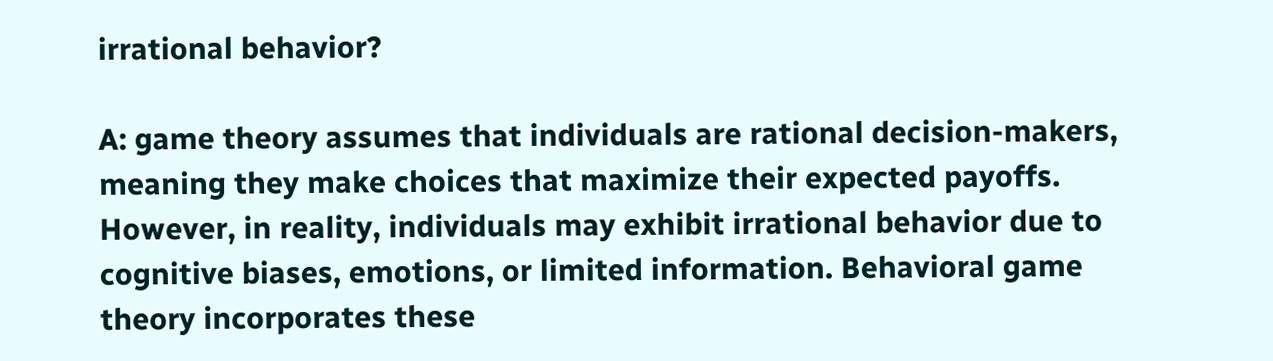irrational behavior?

A: game theory assumes that individuals are rational decision-makers, meaning they make choices that maximize their expected payoffs. However, in reality, individuals may exhibit irrational behavior due to cognitive biases, emotions, or limited information. Behavioral game theory incorporates these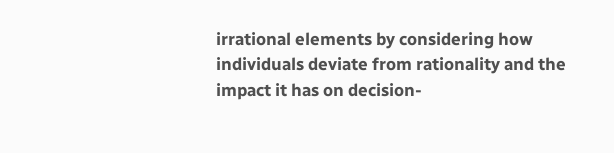irrational elements by considering how individuals deviate from rationality and the impact it has on decision-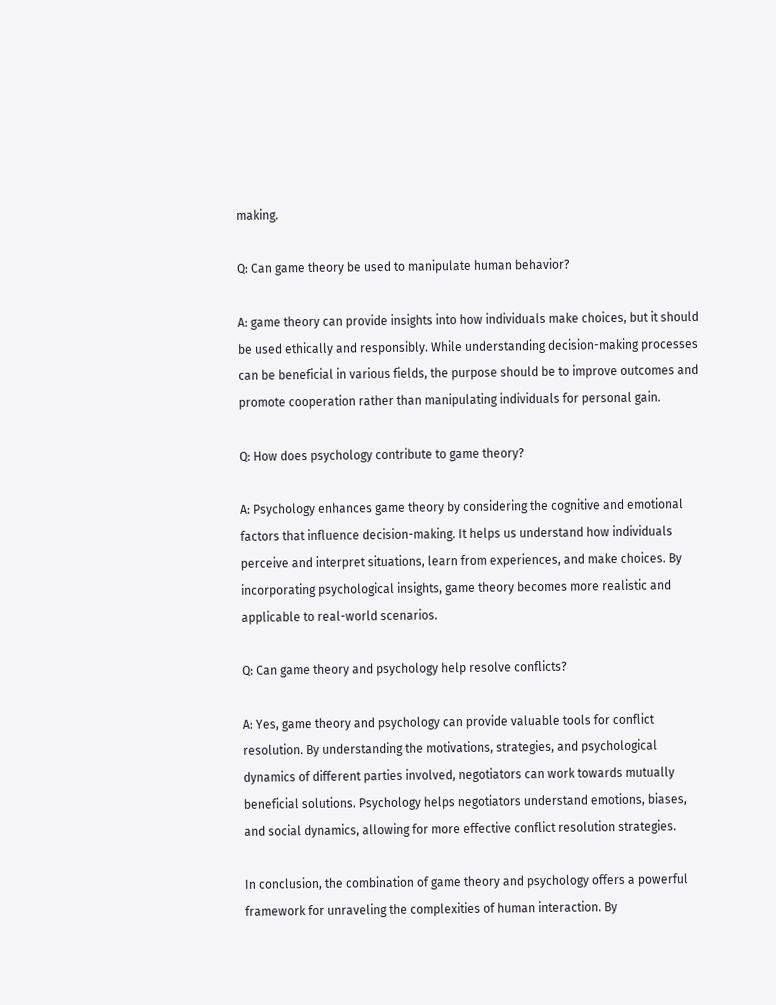making.

Q: Can game theory be used to manipulate human behavior?

A: game theory can provide insights into how individuals make choices, but it should be used ethically and responsibly. While understanding decision-making processes can be beneficial in various fields, the purpose should be to improve outcomes and promote cooperation rather than manipulating individuals for personal gain.

Q: How does psychology contribute to game theory?

A: Psychology enhances game theory by considering the cognitive and emotional factors that influence decision-making. It helps us understand how individuals perceive and interpret situations, learn from experiences, and make choices. By incorporating psychological insights, game theory becomes more realistic and applicable to real-world scenarios.

Q: Can game theory and psychology help resolve conflicts?

A: Yes, game theory and psychology can provide valuable tools for conflict resolution. By understanding the motivations, strategies, and psychological dynamics of different parties involved, negotiators can work towards mutually beneficial solutions. Psychology helps negotiators understand emotions, biases, and social dynamics, allowing for more effective conflict resolution strategies.

In conclusion, the combination of game theory and psychology offers a powerful framework for unraveling the complexities of human interaction. By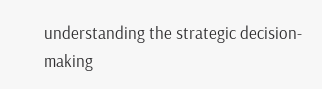understanding the strategic decision-making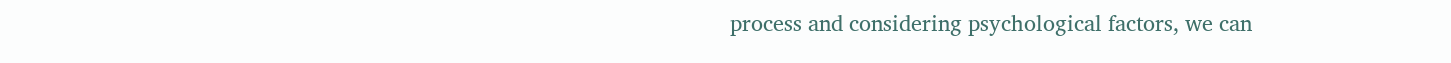process and considering psychological factors, we can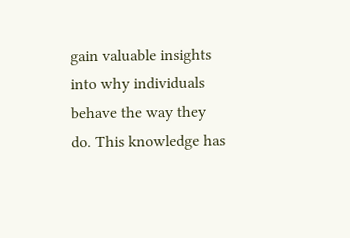gain valuable insights into why individuals behave the way they do. This knowledge has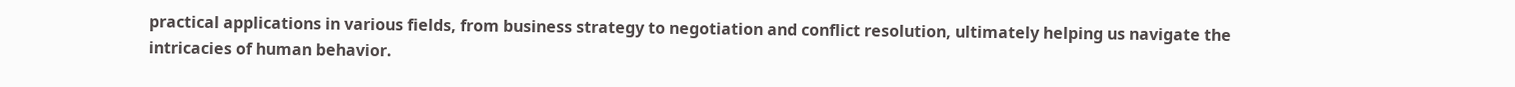practical applications in various fields, from business strategy to negotiation and conflict resolution, ultimately helping us navigate the intricacies of human behavior.